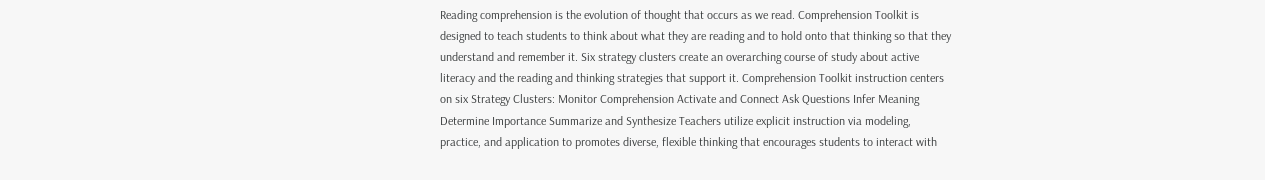Reading comprehension is the evolution of thought that occurs as we read. Comprehension Toolkit is designed to teach students to think about what they are reading and to hold onto that thinking so that they understand and remember it. Six strategy clusters create an overarching course of study about active literacy and the reading and thinking strategies that support it. Comprehension Toolkit instruction centers on six Strategy Clusters: Monitor Comprehension Activate and Connect Ask Questions Infer Meaning Determine Importance Summarize and Synthesize Teachers utilize explicit instruction via modeling, practice, and application to promotes diverse, flexible thinking that encourages students to interact with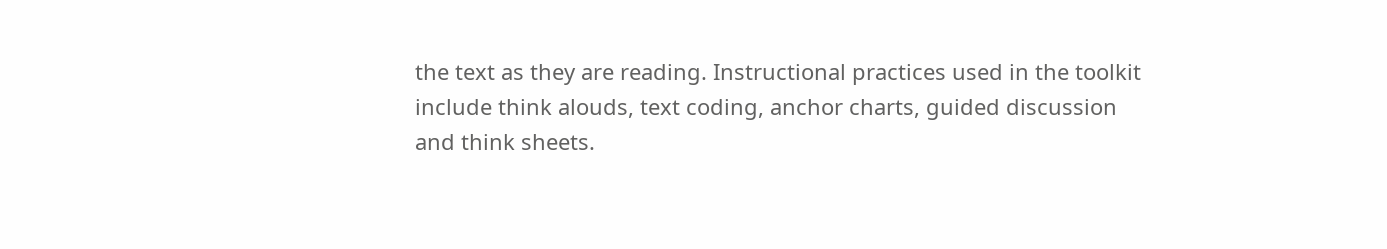the text as they are reading. Instructional practices used in the toolkit include think alouds, text coding, anchor charts, guided discussion and think sheets.